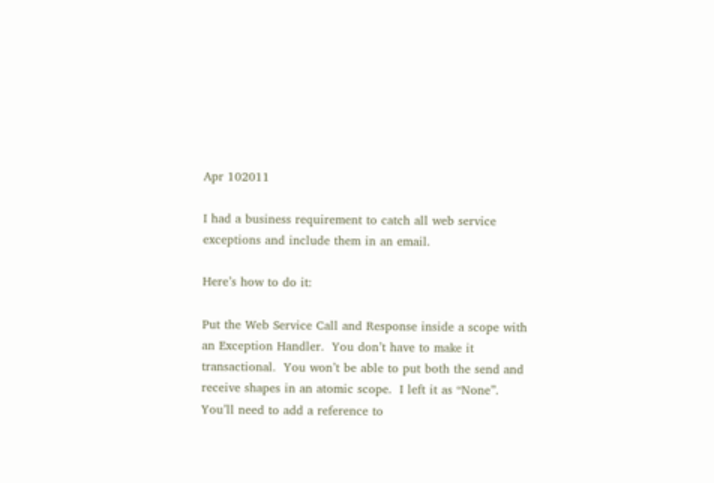Apr 102011

I had a business requirement to catch all web service exceptions and include them in an email.

Here’s how to do it:

Put the Web Service Call and Response inside a scope with an Exception Handler.  You don’t have to make it transactional.  You won’t be able to put both the send and receive shapes in an atomic scope.  I left it as “None”. You’ll need to add a reference to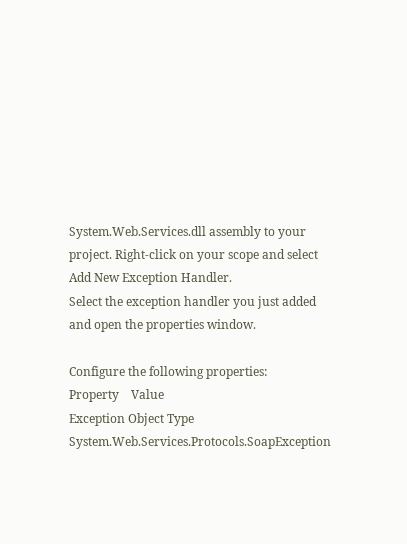System.Web.Services.dll assembly to your project. Right-click on your scope and select Add New Exception Handler.
Select the exception handler you just added and open the properties window.

Configure the following properties:
Property    Value
Exception Object Type    System.Web.Services.Protocols.SoapException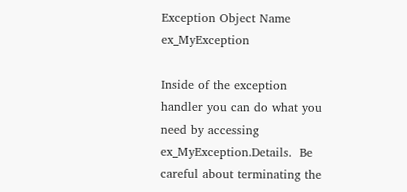Exception Object Name    ex_MyException

Inside of the exception handler you can do what you need by accessing ex_MyException.Details.  Be careful about terminating the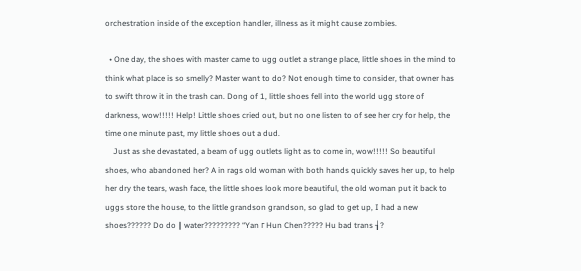orchestration inside of the exception handler, illness as it might cause zombies.

  • One day, the shoes with master came to ugg outlet a strange place, little shoes in the mind to think what place is so smelly? Master want to do? Not enough time to consider, that owner has to swift throw it in the trash can. Dong of 1, little shoes fell into the world ugg store of darkness, wow!!!!! Help! Little shoes cried out, but no one listen to of see her cry for help, the time one minute past, my little shoes out a dud.
    Just as she devastated, a beam of ugg outlets light as to come in, wow!!!!! So beautiful shoes, who abandoned her? A in rags old woman with both hands quickly saves her up, to help her dry the tears, wash face, the little shoes look more beautiful, the old woman put it back to uggs store the house, to the little grandson grandson, so glad to get up, I had a new shoes?????? Do do ∥ water????????? “Yan г Hun Chen????? Hu bad trans ┧?